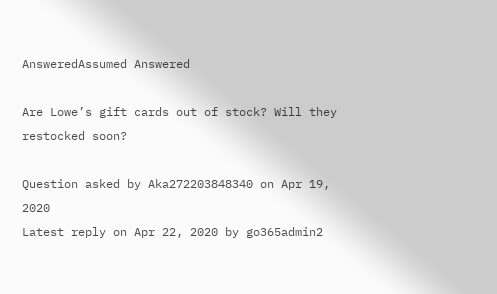AnsweredAssumed Answered

Are Lowe’s gift cards out of stock? Will they restocked soon?

Question asked by Aka272203848340 on Apr 19, 2020
Latest reply on Apr 22, 2020 by go365admin2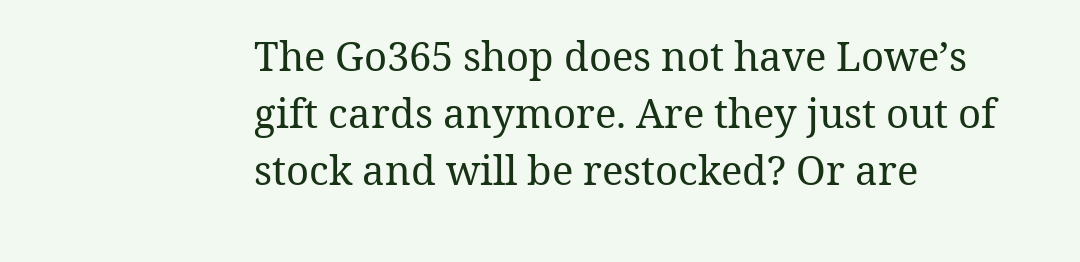The Go365 shop does not have Lowe’s gift cards anymore. Are they just out of stock and will be restocked? Or are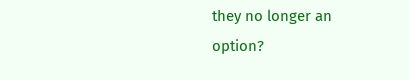they no longer an option?